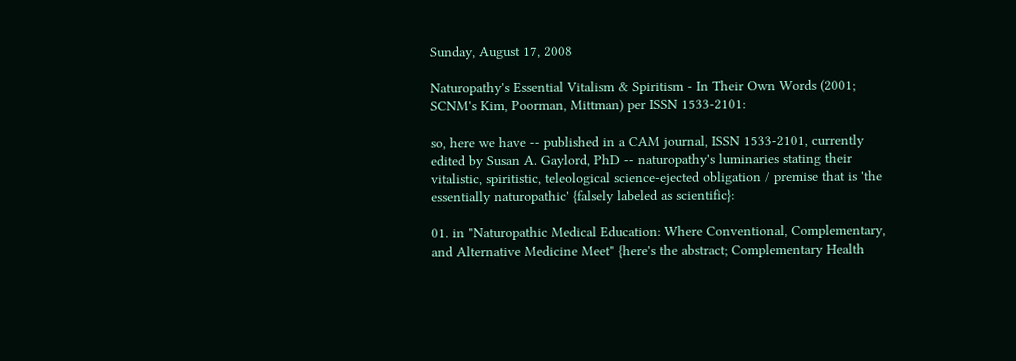Sunday, August 17, 2008

Naturopathy's Essential Vitalism & Spiritism - In Their Own Words (2001; SCNM's Kim, Poorman, Mittman) per ISSN 1533-2101:

so, here we have -- published in a CAM journal, ISSN 1533-2101, currently edited by Susan A. Gaylord, PhD -- naturopathy's luminaries stating their vitalistic, spiritistic, teleological science-ejected obligation / premise that is 'the essentially naturopathic' {falsely labeled as scientific}:

01. in "Naturopathic Medical Education: Where Conventional, Complementary, and Alternative Medicine Meet" {here's the abstract; Complementary Health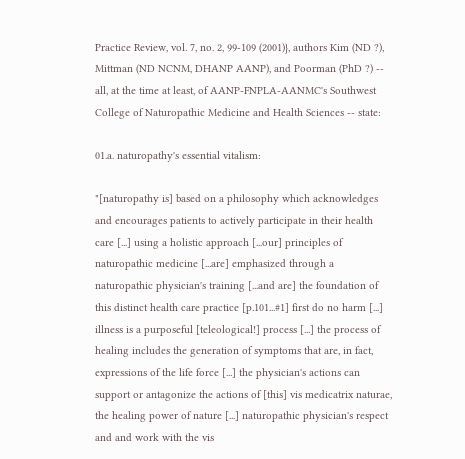Practice Review, vol. 7, no. 2, 99-109 (2001)}, authors Kim (ND ?), Mittman (ND NCNM, DHANP AANP), and Poorman (PhD ?) -- all, at the time at least, of AANP-FNPLA-AANMC's Southwest College of Naturopathic Medicine and Health Sciences -- state:

01.a. naturopathy's essential vitalism:

"[naturopathy is] based on a philosophy which acknowledges and encourages patients to actively participate in their health care [...] using a holistic approach [...our] principles of naturopathic medicine [...are] emphasized through a naturopathic physician's training [...and are] the foundation of this distinct health care practice [p.101...#1] first do no harm [...] illness is a purposeful [teleological!] process [...] the process of healing includes the generation of symptoms that are, in fact, expressions of the life force [...] the physician's actions can support or antagonize the actions of [this] vis medicatrix naturae, the healing power of nature [...] naturopathic physician's respect and and work with the vis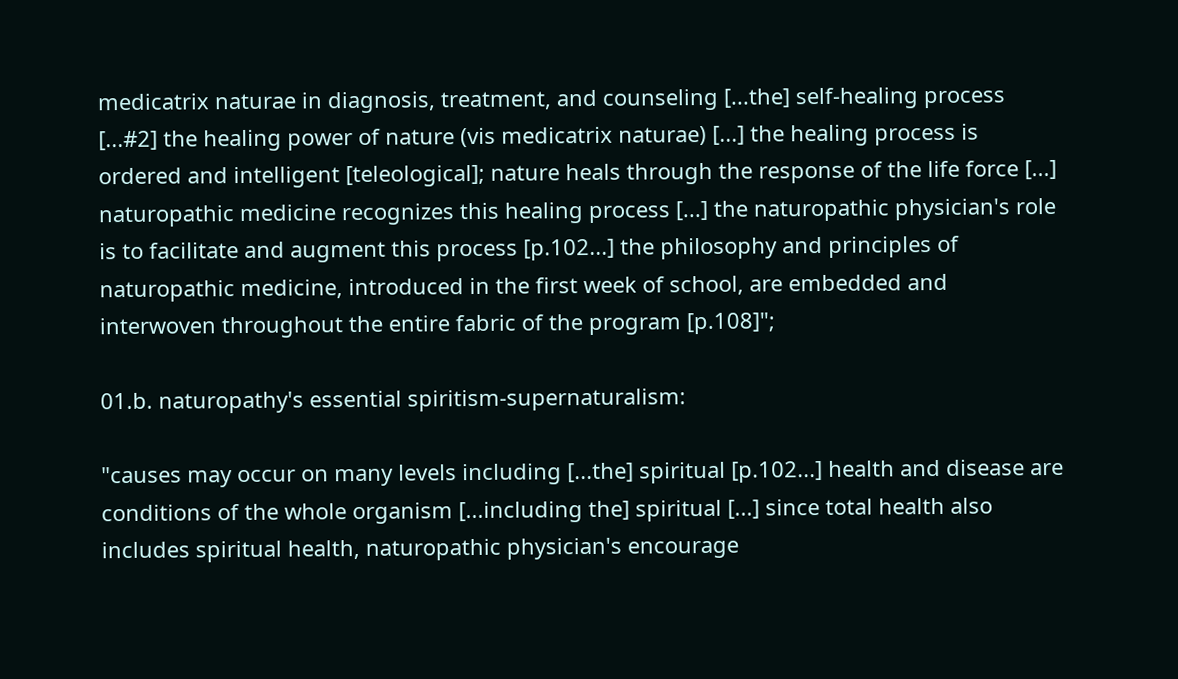medicatrix naturae in diagnosis, treatment, and counseling [...the] self-healing process [...#2] the healing power of nature (vis medicatrix naturae) [...] the healing process is ordered and intelligent [teleological]; nature heals through the response of the life force [...] naturopathic medicine recognizes this healing process [...] the naturopathic physician's role is to facilitate and augment this process [p.102...] the philosophy and principles of naturopathic medicine, introduced in the first week of school, are embedded and interwoven throughout the entire fabric of the program [p.108]";

01.b. naturopathy's essential spiritism-supernaturalism:

"causes may occur on many levels including [...the] spiritual [p.102...] health and disease are conditions of the whole organism [...including the] spiritual [...] since total health also includes spiritual health, naturopathic physician's encourage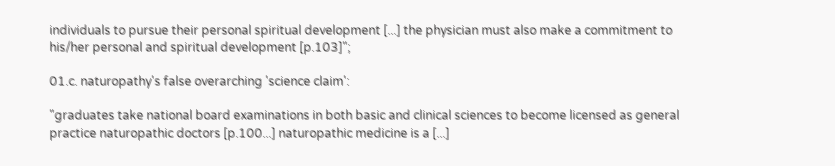individuals to pursue their personal spiritual development [...] the physician must also make a commitment to his/her personal and spiritual development [p.103]";

01.c. naturopathy's false overarching 'science claim':

"graduates take national board examinations in both basic and clinical sciences to become licensed as general practice naturopathic doctors [p.100...] naturopathic medicine is a [...]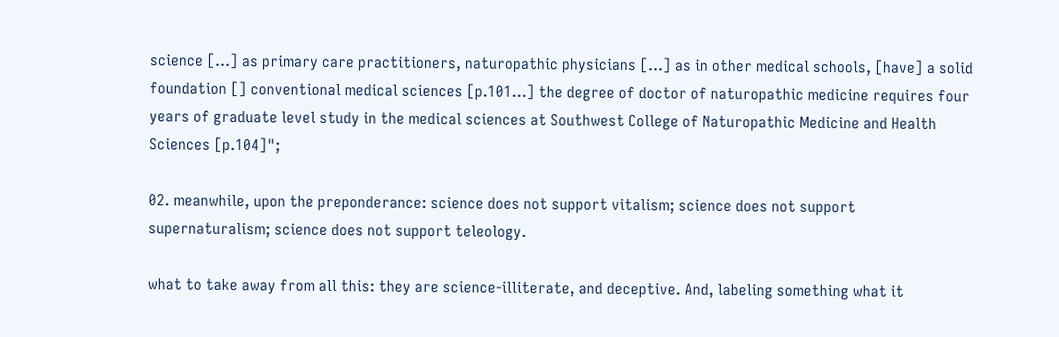science [...] as primary care practitioners, naturopathic physicians [...] as in other medical schools, [have] a solid foundation [] conventional medical sciences [p.101...] the degree of doctor of naturopathic medicine requires four years of graduate level study in the medical sciences at Southwest College of Naturopathic Medicine and Health Sciences [p.104]";

02. meanwhile, upon the preponderance: science does not support vitalism; science does not support supernaturalism; science does not support teleology.

what to take away from all this: they are science-illiterate, and deceptive. And, labeling something what it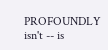PROFOUNDLY isn't -- is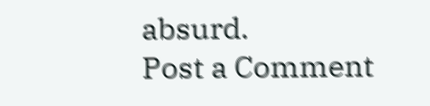absurd.
Post a Comment